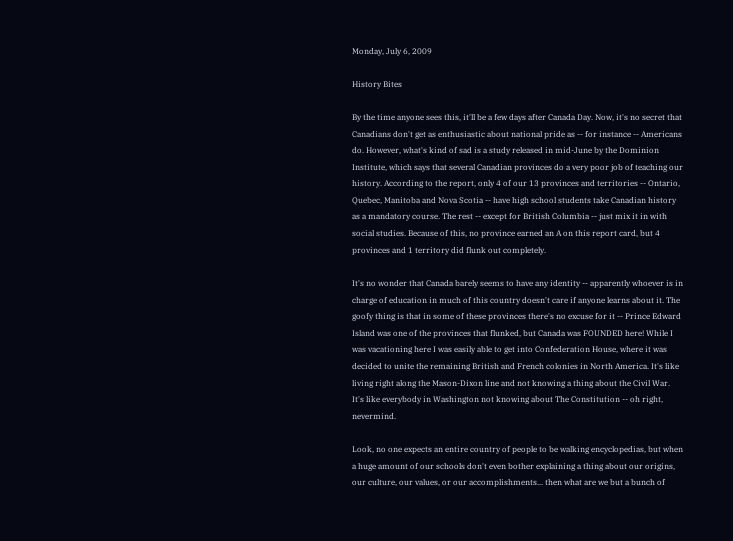Monday, July 6, 2009

History Bites

By the time anyone sees this, it'll be a few days after Canada Day. Now, it's no secret that Canadians don't get as enthusiastic about national pride as -- for instance -- Americans do. However, what's kind of sad is a study released in mid-June by the Dominion Institute, which says that several Canadian provinces do a very poor job of teaching our history. According to the report, only 4 of our 13 provinces and territories -- Ontario, Quebec, Manitoba and Nova Scotia -- have high school students take Canadian history as a mandatory course. The rest -- except for British Columbia -- just mix it in with social studies. Because of this, no province earned an A on this report card, but 4 provinces and 1 territory did flunk out completely.

It's no wonder that Canada barely seems to have any identity -- apparently whoever is in charge of education in much of this country doesn't care if anyone learns about it. The goofy thing is that in some of these provinces there's no excuse for it -- Prince Edward Island was one of the provinces that flunked, but Canada was FOUNDED here! While I was vacationing here I was easily able to get into Confederation House, where it was decided to unite the remaining British and French colonies in North America. It's like living right along the Mason-Dixon line and not knowing a thing about the Civil War. It's like everybody in Washington not knowing about The Constitution -- oh right, nevermind.

Look, no one expects an entire country of people to be walking encyclopedias, but when a huge amount of our schools don't even bother explaining a thing about our origins, our culture, our values, or our accomplishments... then what are we but a bunch of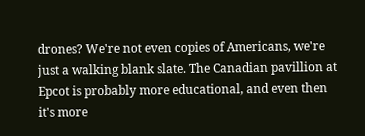drones? We're not even copies of Americans, we're just a walking blank slate. The Canadian pavillion at Epcot is probably more educational, and even then it's more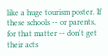like a huge tourism poster. If these schools -- or parents, for that matter -- don't get their acts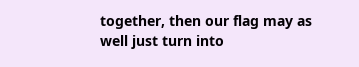together, then our flag may as well just turn into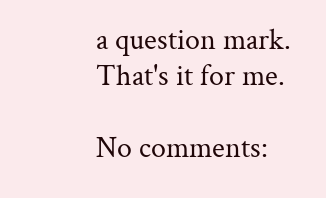a question mark. That's it for me.

No comments: